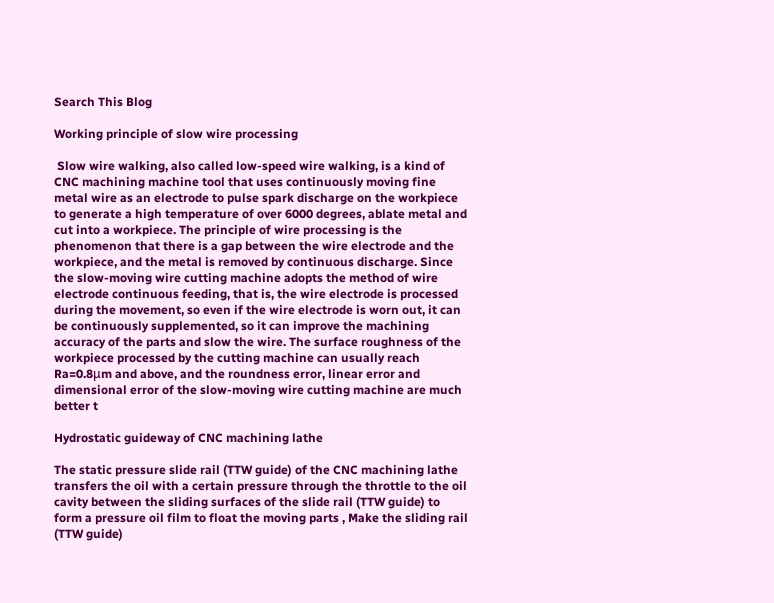Search This Blog

Working principle of slow wire processing

 Slow wire walking, also called low-speed wire walking, is a kind of CNC machining machine tool that uses continuously moving fine metal wire as an electrode to pulse spark discharge on the workpiece to generate a high temperature of over 6000 degrees, ablate metal and cut into a workpiece. The principle of wire processing is the phenomenon that there is a gap between the wire electrode and the workpiece, and the metal is removed by continuous discharge. Since the slow-moving wire cutting machine adopts the method of wire electrode continuous feeding, that is, the wire electrode is processed during the movement, so even if the wire electrode is worn out, it can be continuously supplemented, so it can improve the machining accuracy of the parts and slow the wire. The surface roughness of the workpiece processed by the cutting machine can usually reach Ra=0.8μm and above, and the roundness error, linear error and dimensional error of the slow-moving wire cutting machine are much better t

Hydrostatic guideway of CNC machining lathe

The static pressure slide rail (TTW guide) of the CNC machining lathe transfers the oil with a certain pressure through the throttle to the oil cavity between the sliding surfaces of the slide rail (TTW guide) to form a pressure oil film to float the moving parts , Make the sliding rail (TTW guide)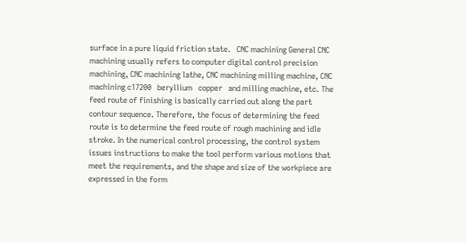surface in a pure liquid friction state.   CNC machining General CNC machining usually refers to computer digital control precision machining, CNC machining lathe, CNC machining milling machine, CNC machining c17200   beryllium   copper   and milling machine, etc. The feed route of finishing is basically carried out along the part contour sequence. Therefore, the focus of determining the feed route is to determine the feed route of rough machining and idle stroke. In the numerical control processing, the control system issues instructions to make the tool perform various motions that meet the requirements, and the shape and size of the workpiece are expressed in the form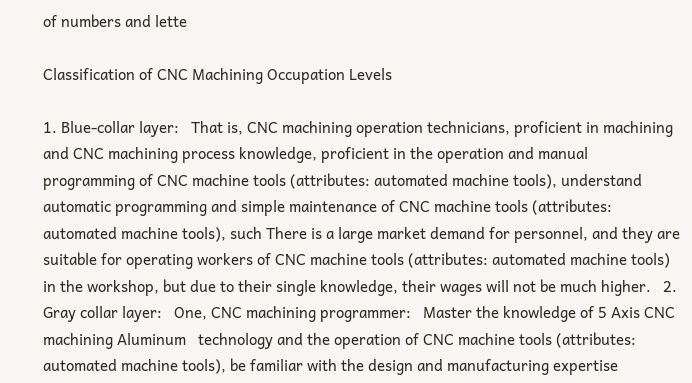of numbers and lette

Classification of CNC Machining Occupation Levels

1. Blue-collar layer:   That is, CNC machining operation technicians, proficient in machining and CNC machining process knowledge, proficient in the operation and manual programming of CNC machine tools (attributes: automated machine tools), understand automatic programming and simple maintenance of CNC machine tools (attributes: automated machine tools), such There is a large market demand for personnel, and they are suitable for operating workers of CNC machine tools (attributes: automated machine tools) in the workshop, but due to their single knowledge, their wages will not be much higher.   2. Gray collar layer:   One, CNC machining programmer:   Master the knowledge of 5 Axis CNC machining Aluminum   technology and the operation of CNC machine tools (attributes: automated machine tools), be familiar with the design and manufacturing expertise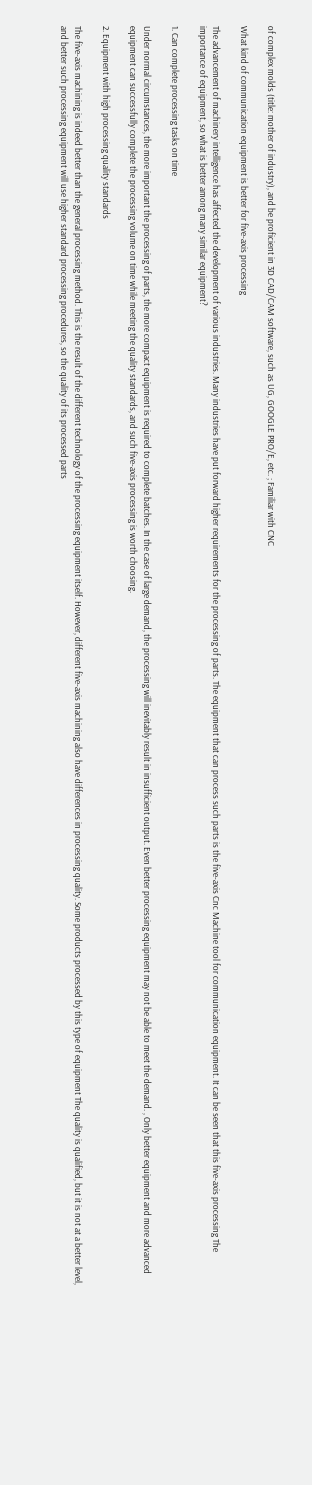of complex molds (title: mother of industry), and be proficient in 3D CAD/CAM software, such as UG, GOOGLE PRO/E, etc. ; Familiar with CNC

What kind of communication equipment is better for five-axis processing

The advancement of machinery intelligence has affected the development of various industries. Many industries have put forward higher requirements for the processing of parts. The equipment that can process such parts is the five-axis Cnc Machine tool for communication equipment. It can be seen that this five-axis processing The importance of equipment, so what is better among many similar equipment?

1. Can complete processing tasks on time

Under normal circumstances, the more important the processing of parts, the more compact equipment is required to complete batches. In the case of large demand, the processing will inevitably result in insufficient output. Even better processing equipment may not be able to meet the demand. , Only better equipment and more advanced equipment can successfully complete the processing volume on time while meeting the quality standards, and such five-axis processing is worth choosing.

2. Equipment with high processing quality standards

The five-axis machining is indeed better than the general processing method. This is the result of the different technology of the processing equipment itself. However, different five-axis machining also have differences in processing quality. Some products processed by this type of equipment The quality is qualified, but it is not at a better level, and better such processing equipment will use higher standard processing procedures, so the quality of its processed parts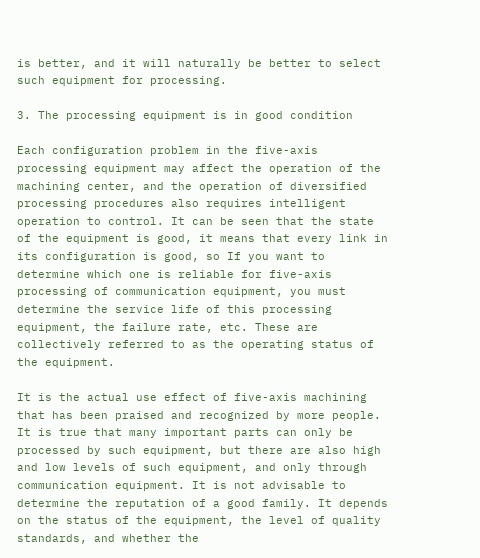is better, and it will naturally be better to select such equipment for processing.

3. The processing equipment is in good condition

Each configuration problem in the five-axis processing equipment may affect the operation of the machining center, and the operation of diversified processing procedures also requires intelligent operation to control. It can be seen that the state of the equipment is good, it means that every link in its configuration is good, so If you want to determine which one is reliable for five-axis processing of communication equipment, you must determine the service life of this processing equipment, the failure rate, etc. These are collectively referred to as the operating status of the equipment.

It is the actual use effect of five-axis machining that has been praised and recognized by more people. It is true that many important parts can only be processed by such equipment, but there are also high and low levels of such equipment, and only through communication equipment. It is not advisable to determine the reputation of a good family. It depends on the status of the equipment, the level of quality standards, and whether the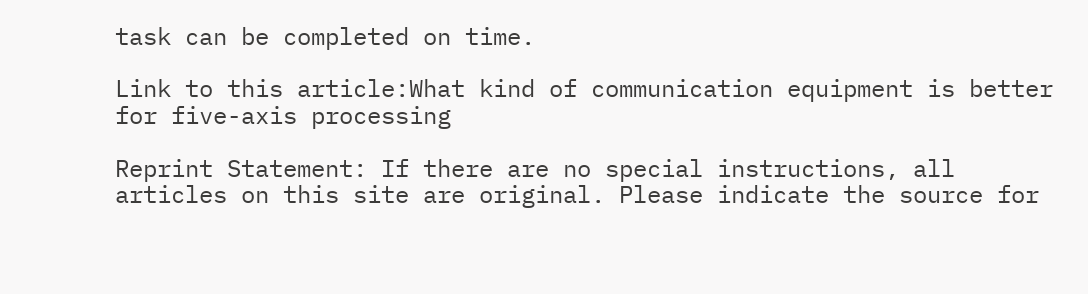task can be completed on time.

Link to this article:What kind of communication equipment is better for five-axis processing

Reprint Statement: If there are no special instructions, all articles on this site are original. Please indicate the source for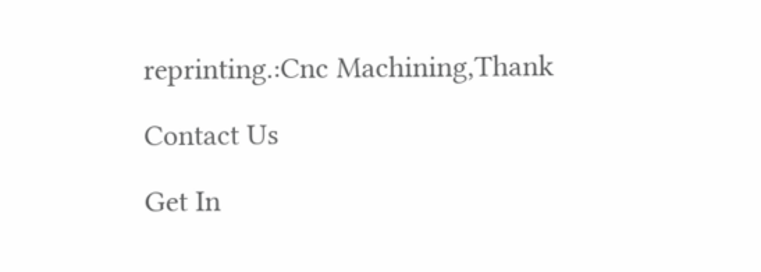reprinting.:Cnc Machining,Thank

Contact Us

Get In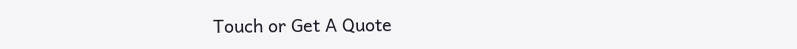Touch or Get A Quote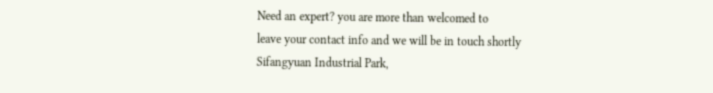Need an expert? you are more than welcomed to
leave your contact info and we will be in touch shortly
Sifangyuan Industrial Park,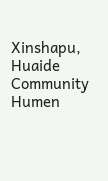Xinshapu, Huaide Community
Humen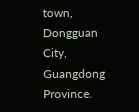town, Dongguan City, Guangdong Province.